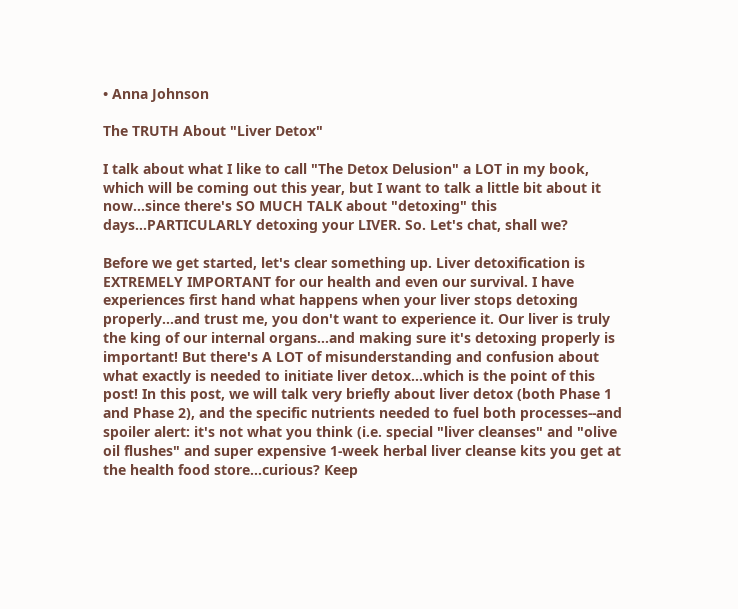• Anna Johnson

The TRUTH About "Liver Detox"

I talk about what I like to call "The Detox Delusion" a LOT in my book, which will be coming out this year, but I want to talk a little bit about it now...since there's SO MUCH TALK about "detoxing" this days...PARTICULARLY detoxing your LIVER. So. Let's chat, shall we?

Before we get started, let's clear something up. Liver detoxification is EXTREMELY IMPORTANT for our health and even our survival. I have experiences first hand what happens when your liver stops detoxing properly...and trust me, you don't want to experience it. Our liver is truly the king of our internal organs...and making sure it's detoxing properly is important! But there's A LOT of misunderstanding and confusion about what exactly is needed to initiate liver detox...which is the point of this post! In this post, we will talk very briefly about liver detox (both Phase 1 and Phase 2), and the specific nutrients needed to fuel both processes--and spoiler alert: it's not what you think (i.e. special "liver cleanses" and "olive oil flushes" and super expensive 1-week herbal liver cleanse kits you get at the health food store...curious? Keep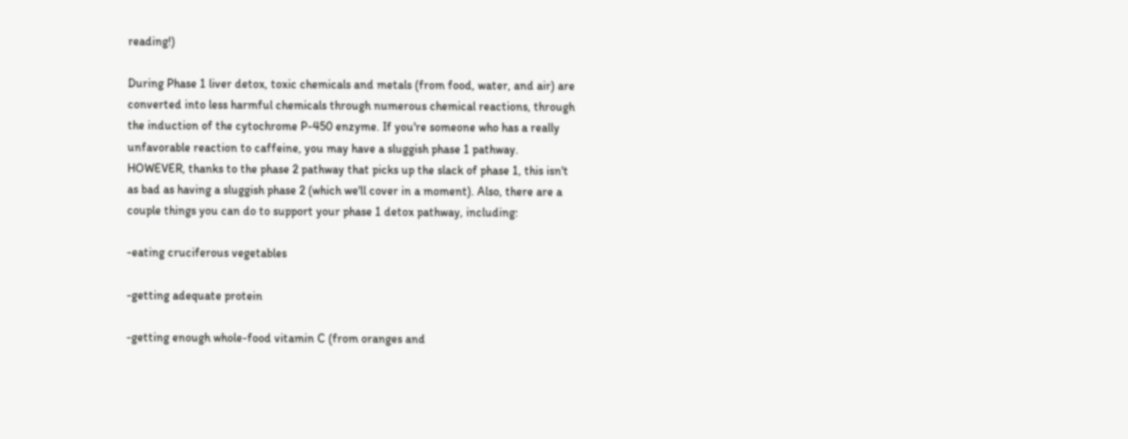reading!)

During Phase 1 liver detox, toxic chemicals and metals (from food, water, and air) are converted into less harmful chemicals through numerous chemical reactions, through the induction of the cytochrome P-450 enzyme. If you're someone who has a really unfavorable reaction to caffeine, you may have a sluggish phase 1 pathway. HOWEVER, thanks to the phase 2 pathway that picks up the slack of phase 1, this isn't as bad as having a sluggish phase 2 (which we'll cover in a moment). Also, there are a couple things you can do to support your phase 1 detox pathway, including:

-eating cruciferous vegetables

-getting adequate protein

-getting enough whole-food vitamin C (from oranges and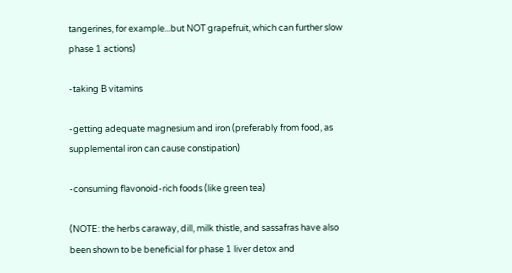tangerines, for example...but NOT grapefruit, which can further slow phase 1 actions)

-taking B vitamins

-getting adequate magnesium and iron (preferably from food, as supplemental iron can cause constipation)

-consuming flavonoid-rich foods (like green tea)

(NOTE: the herbs caraway, dill, milk thistle, and sassafras have also been shown to be beneficial for phase 1 liver detox and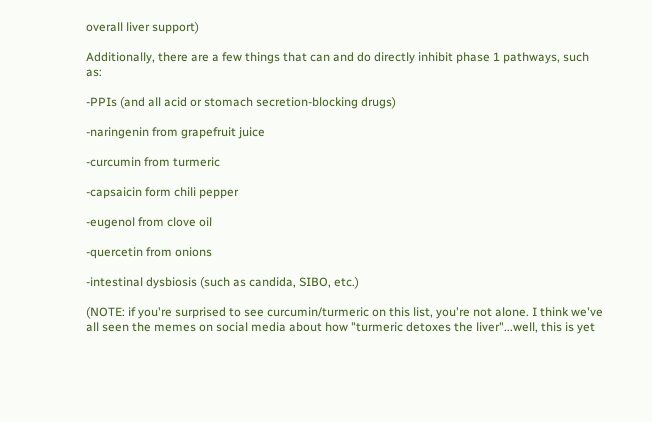overall liver support)

Additionally, there are a few things that can and do directly inhibit phase 1 pathways, such as:

-PPIs (and all acid or stomach secretion-blocking drugs)

-naringenin from grapefruit juice

-curcumin from turmeric

-capsaicin form chili pepper

-eugenol from clove oil

-quercetin from onions

-intestinal dysbiosis (such as candida, SIBO, etc.)

(NOTE: if you're surprised to see curcumin/turmeric on this list, you're not alone. I think we've all seen the memes on social media about how "turmeric detoxes the liver"...well, this is yet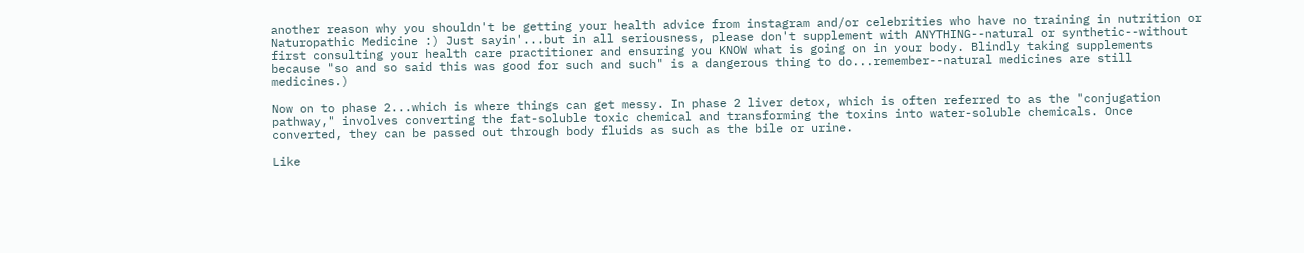another reason why you shouldn't be getting your health advice from instagram and/or celebrities who have no training in nutrition or Naturopathic Medicine :) Just sayin'...but in all seriousness, please don't supplement with ANYTHING--natural or synthetic--without first consulting your health care practitioner and ensuring you KNOW what is going on in your body. Blindly taking supplements because "so and so said this was good for such and such" is a dangerous thing to do...remember--natural medicines are still medicines.)

Now on to phase 2...which is where things can get messy. In phase 2 liver detox, which is often referred to as the "conjugation pathway," involves converting the fat-soluble toxic chemical and transforming the toxins into water-soluble chemicals. Once converted, they can be passed out through body fluids as such as the bile or urine.

Like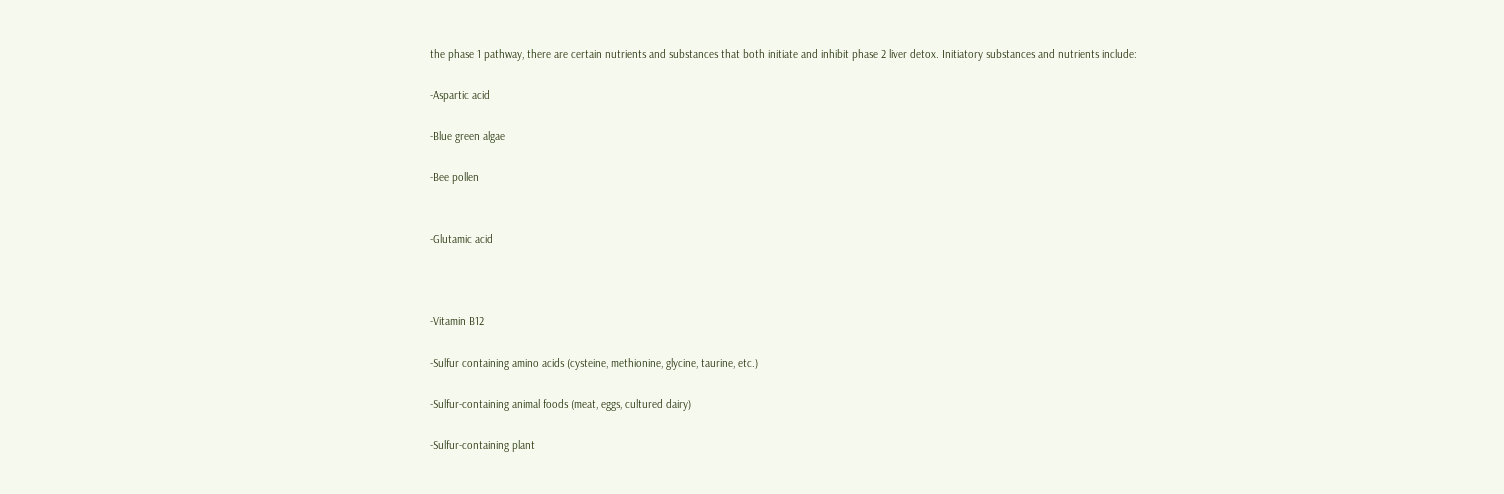the phase 1 pathway, there are certain nutrients and substances that both initiate and inhibit phase 2 liver detox. Initiatory substances and nutrients include:

-Aspartic acid

-Blue green algae

-Bee pollen


-Glutamic acid



-Vitamin B12

-Sulfur containing amino acids (cysteine, methionine, glycine, taurine, etc.)

-Sulfur-containing animal foods (meat, eggs, cultured dairy)

-Sulfur-containing plant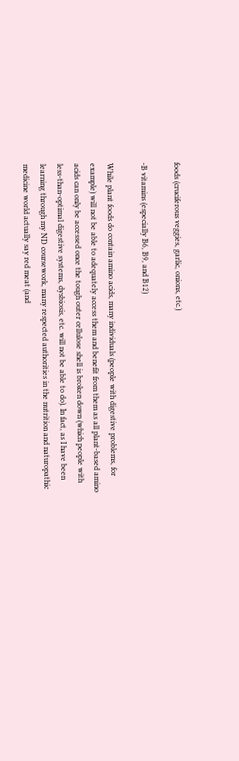foods (cruciferous veggies, garlic, onions, etc.)

-B vitamins (especially B6, B9, and B12)

While plant foods do contain amino acids, many individuals (people with digestive problems, for example) will not be able to adequately access them and benefit from them as all plant-based amino acids can only be accessed once the tough outer cellulose shell is broken down (which people with less-than-optimal digestive systems, dysbiosis, etc. will not be able to do). In fact, as I have been learning through my ND coursework, many respected authorities in the nutrition and naturopathic medicine world actually say red meat (and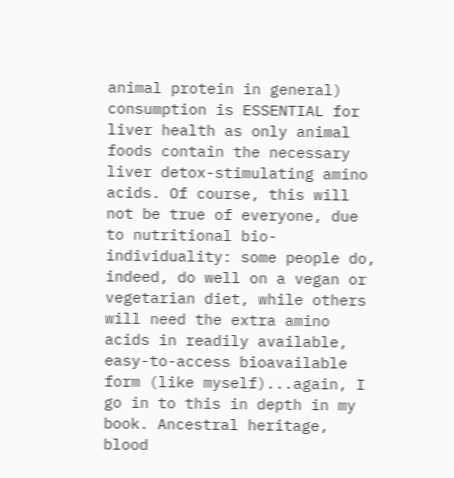animal protein in general) consumption is ESSENTIAL for liver health as only animal foods contain the necessary liver detox-stimulating amino acids. Of course, this will not be true of everyone, due to nutritional bio-individuality: some people do, indeed, do well on a vegan or vegetarian diet, while others will need the extra amino acids in readily available, easy-to-access bioavailable form (like myself)...again, I go in to this in depth in my book. Ancestral heritage, blood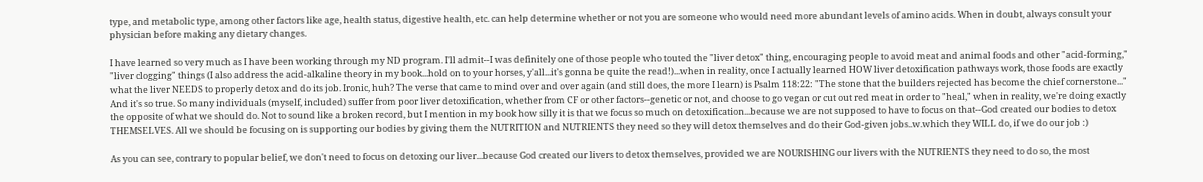type, and metabolic type, among other factors like age, health status, digestive health, etc. can help determine whether or not you are someone who would need more abundant levels of amino acids. When in doubt, always consult your physician before making any dietary changes.

I have learned so very much as I have been working through my ND program. I'll admit--I was definitely one of those people who touted the "liver detox" thing, encouraging people to avoid meat and animal foods and other "acid-forming," "liver clogging" things (I also address the acid-alkaline theory in my book...hold on to your horses, y'all...it's gonna be quite the read!)...when in reality, once I actually learned HOW liver detoxification pathways work, those foods are exactly what the liver NEEDS to properly detox and do its job. Ironic, huh? The verse that came to mind over and over again (and still does, the more I learn) is Psalm 118:22: "The stone that the builders rejected has become the chief cornerstone..." And it's so true. So many individuals (myself, included) suffer from poor liver detoxification, whether from CF or other factors--genetic or not, and choose to go vegan or cut out red meat in order to "heal," when in reality, we're doing exactly the opposite of what we should do. Not to sound like a broken record, but I mention in my book how silly it is that we focus so much on detoxification...because we are not supposed to have to focus on that--God created our bodies to detox THEMSELVES. All we should be focusing on is supporting our bodies by giving them the NUTRITION and NUTRIENTS they need so they will detox themselves and do their God-given jobs..w.which they WILL do, if we do our job :)

As you can see, contrary to popular belief, we don't need to focus on detoxing our liver...because God created our livers to detox themselves, provided we are NOURISHING our livers with the NUTRIENTS they need to do so, the most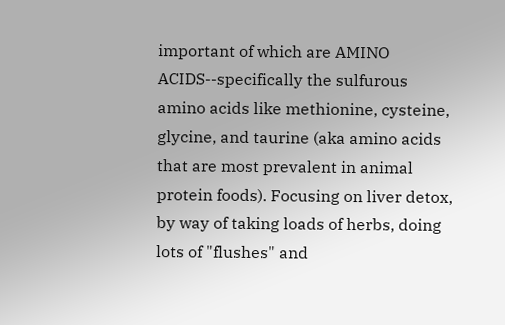important of which are AMINO ACIDS--specifically the sulfurous amino acids like methionine, cysteine, glycine, and taurine (aka amino acids that are most prevalent in animal protein foods). Focusing on liver detox, by way of taking loads of herbs, doing lots of "flushes" and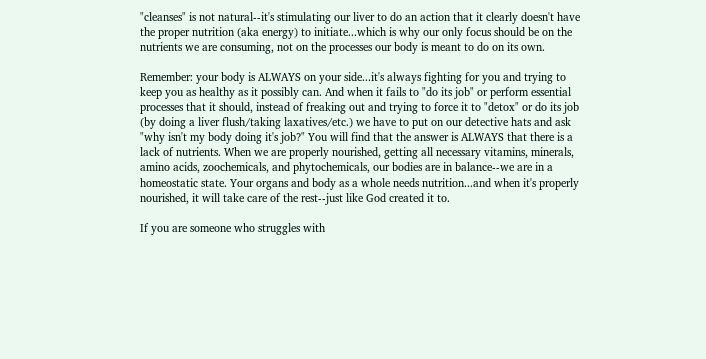"cleanses" is not natural--it's stimulating our liver to do an action that it clearly doesn't have the proper nutrition (aka energy) to initiate...which is why our only focus should be on the nutrients we are consuming, not on the processes our body is meant to do on its own.

Remember: your body is ALWAYS on your side...it's always fighting for you and trying to keep you as healthy as it possibly can. And when it fails to "do its job" or perform essential processes that it should, instead of freaking out and trying to force it to "detox" or do its job (by doing a liver flush/taking laxatives/etc.) we have to put on our detective hats and ask "why isn't my body doing it's job?" You will find that the answer is ALWAYS that there is a lack of nutrients. When we are properly nourished, getting all necessary vitamins, minerals, amino acids, zoochemicals, and phytochemicals, our bodies are in balance--we are in a homeostatic state. Your organs and body as a whole needs nutrition...and when it's properly nourished, it will take care of the rest--just like God created it to.

If you are someone who struggles with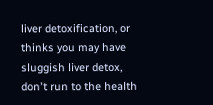liver detoxification, or thinks you may have sluggish liver detox, don't run to the health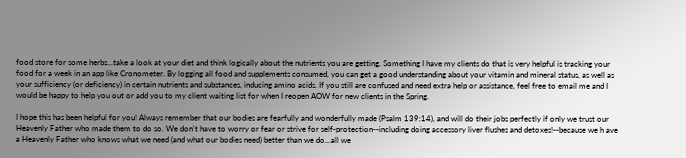food store for some herbs...take a look at your diet and think logically about the nutrients you are getting. Something I have my clients do that is very helpful is tracking your food for a week in an app like Cronometer. By logging all food and supplements consumed, you can get a good understanding about your vitamin and mineral status, as well as your sufficiency (or deficiency) in certain nutrients and substances, inducing amino acids. If you still are confused and need extra help or assistance, feel free to email me and I would be happy to help you out or add you to my client waiting list for when I reopen AOW for new clients in the Spring.

I hope this has been helpful for you! Always remember that our bodies are fearfully and wonderfully made (Psalm 139:14), and will do their jobs perfectly if only we trust our Heavenly Father who made them to do so. We don't have to worry or fear or strive for self-protection--including doing accessory liver flushes and detoxes!--because we h ave a Heavenly Father who knows what we need (and what our bodies need) better than we do...all we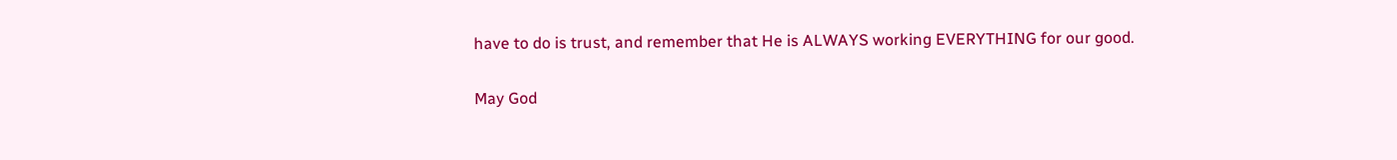have to do is trust, and remember that He is ALWAYS working EVERYTHING for our good.

May God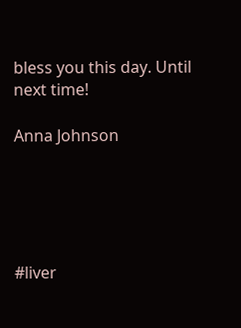bless you this day. Until next time!

Anna Johnson





#liver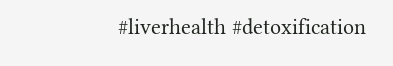#liverhealth #detoxification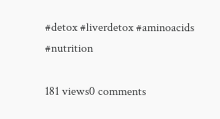#detox #liverdetox #aminoacids #nutrition

181 views0 comments